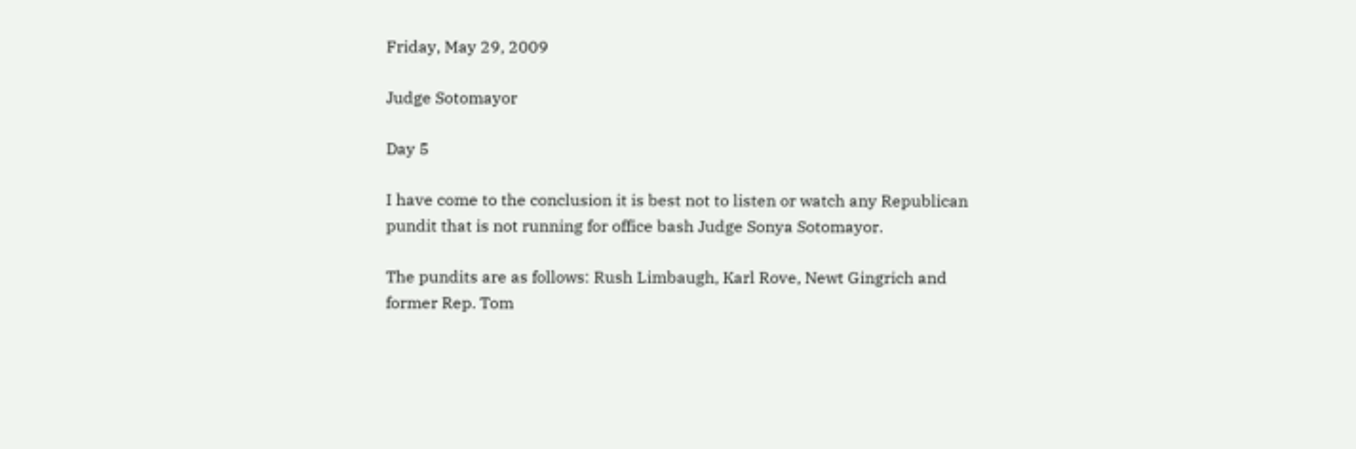Friday, May 29, 2009

Judge Sotomayor

Day 5

I have come to the conclusion it is best not to listen or watch any Republican pundit that is not running for office bash Judge Sonya Sotomayor.

The pundits are as follows: Rush Limbaugh, Karl Rove, Newt Gingrich and former Rep. Tom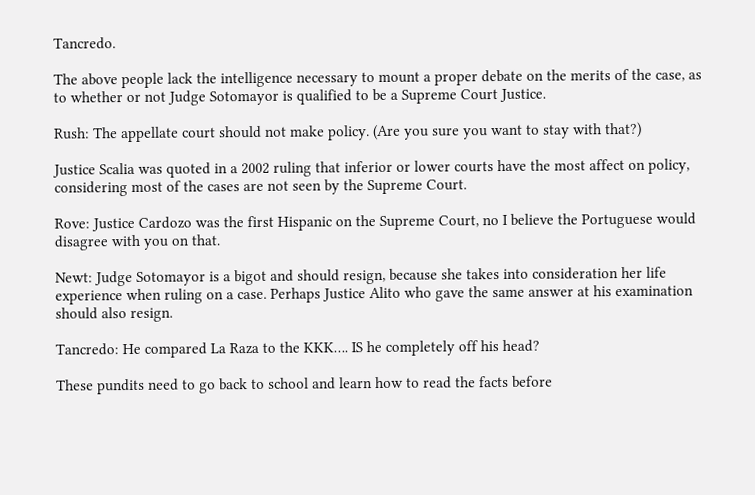Tancredo.

The above people lack the intelligence necessary to mount a proper debate on the merits of the case, as to whether or not Judge Sotomayor is qualified to be a Supreme Court Justice.

Rush: The appellate court should not make policy. (Are you sure you want to stay with that?)

Justice Scalia was quoted in a 2002 ruling that inferior or lower courts have the most affect on policy, considering most of the cases are not seen by the Supreme Court.

Rove: Justice Cardozo was the first Hispanic on the Supreme Court, no I believe the Portuguese would disagree with you on that.

Newt: Judge Sotomayor is a bigot and should resign, because she takes into consideration her life experience when ruling on a case. Perhaps Justice Alito who gave the same answer at his examination should also resign.

Tancredo: He compared La Raza to the KKK…. IS he completely off his head?

These pundits need to go back to school and learn how to read the facts before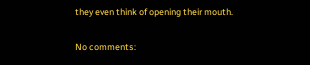they even think of opening their mouth.


No comments: